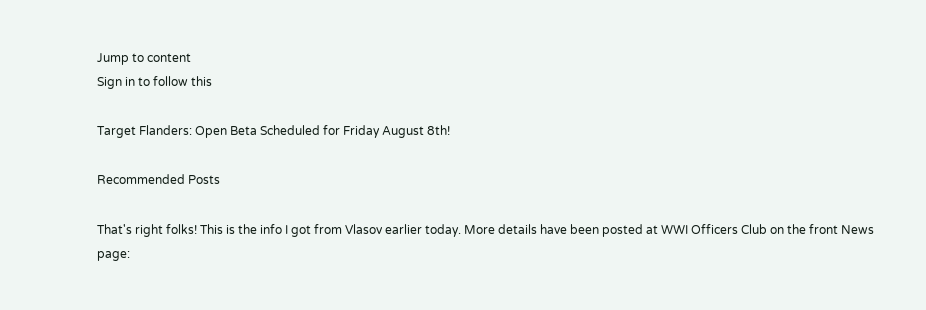Jump to content
Sign in to follow this

Target Flanders: Open Beta Scheduled for Friday August 8th!

Recommended Posts

That's right folks! This is the info I got from Vlasov earlier today. More details have been posted at WWI Officers Club on the front News page: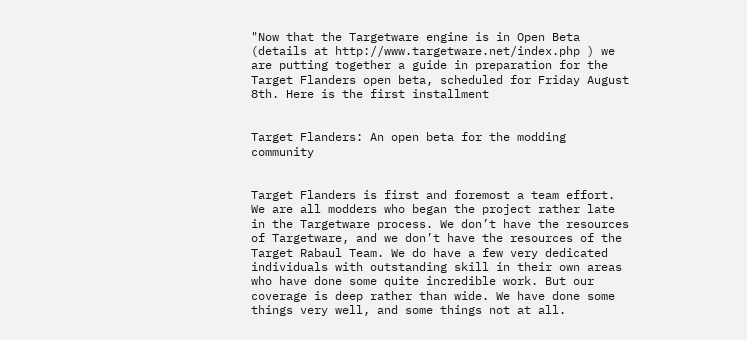"Now that the Targetware engine is in Open Beta (details at http://www.targetware.net/index.php ) we are putting together a guide in preparation for the Target Flanders open beta, scheduled for Friday August 8th. Here is the first installment


Target Flanders: An open beta for the modding community


Target Flanders is first and foremost a team effort. We are all modders who began the project rather late in the Targetware process. We don’t have the resources of Targetware, and we don’t have the resources of the Target Rabaul Team. We do have a few very dedicated individuals with outstanding skill in their own areas who have done some quite incredible work. But our coverage is deep rather than wide. We have done some things very well, and some things not at all.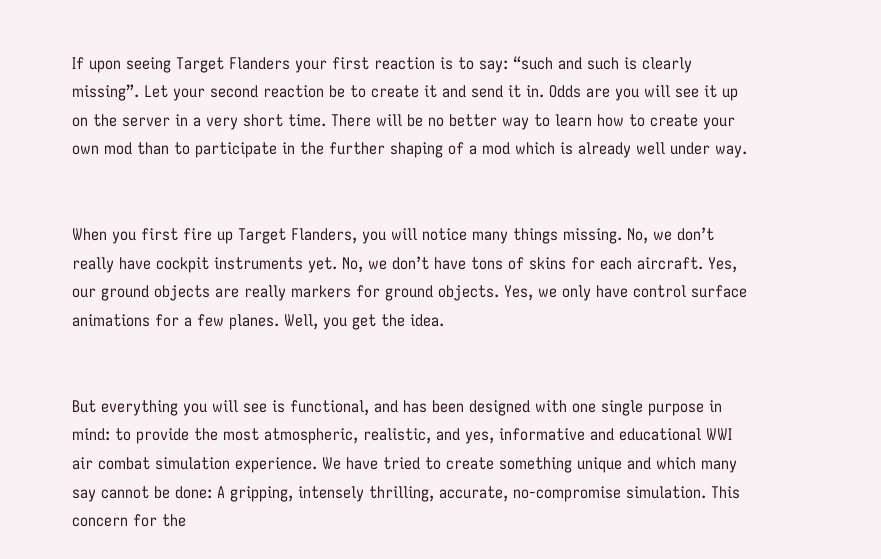If upon seeing Target Flanders your first reaction is to say: “such and such is clearly missing”. Let your second reaction be to create it and send it in. Odds are you will see it up on the server in a very short time. There will be no better way to learn how to create your own mod than to participate in the further shaping of a mod which is already well under way.


When you first fire up Target Flanders, you will notice many things missing. No, we don’t really have cockpit instruments yet. No, we don’t have tons of skins for each aircraft. Yes, our ground objects are really markers for ground objects. Yes, we only have control surface animations for a few planes. Well, you get the idea.


But everything you will see is functional, and has been designed with one single purpose in mind: to provide the most atmospheric, realistic, and yes, informative and educational WWI air combat simulation experience. We have tried to create something unique and which many say cannot be done: A gripping, intensely thrilling, accurate, no-compromise simulation. This concern for the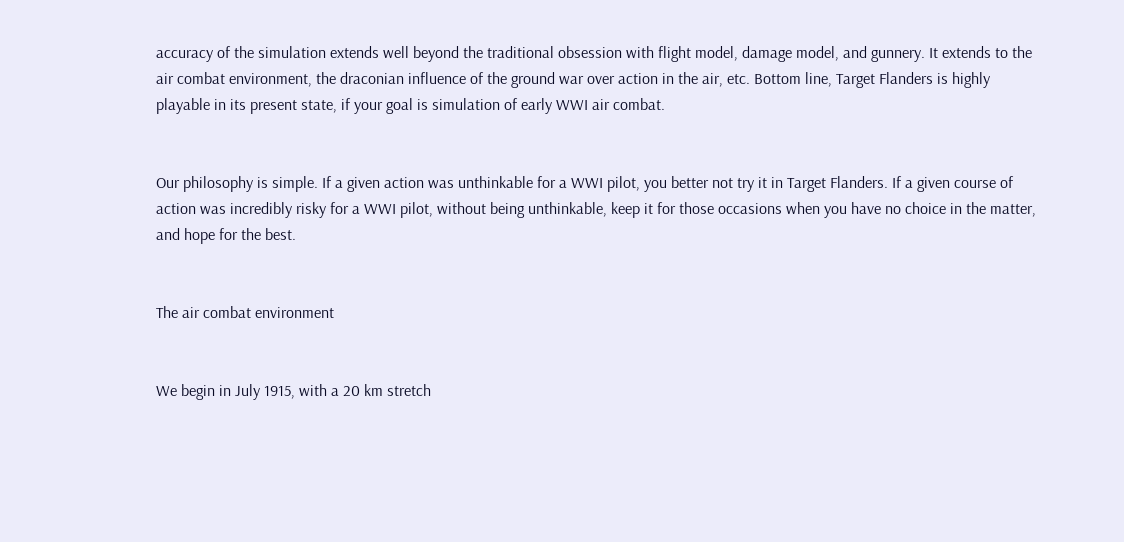accuracy of the simulation extends well beyond the traditional obsession with flight model, damage model, and gunnery. It extends to the air combat environment, the draconian influence of the ground war over action in the air, etc. Bottom line, Target Flanders is highly playable in its present state, if your goal is simulation of early WWI air combat.


Our philosophy is simple. If a given action was unthinkable for a WWI pilot, you better not try it in Target Flanders. If a given course of action was incredibly risky for a WWI pilot, without being unthinkable, keep it for those occasions when you have no choice in the matter, and hope for the best.


The air combat environment


We begin in July 1915, with a 20 km stretch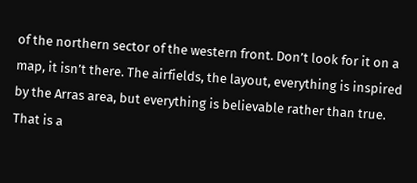of the northern sector of the western front. Don’t look for it on a map, it isn’t there. The airfields, the layout, everything is inspired by the Arras area, but everything is believable rather than true. That is a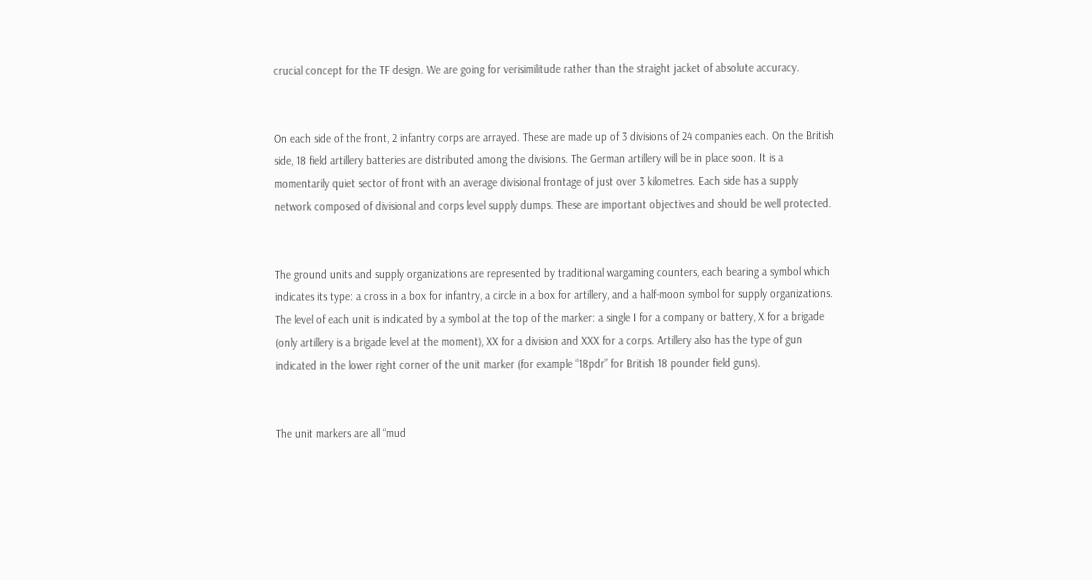crucial concept for the TF design. We are going for verisimilitude rather than the straight jacket of absolute accuracy.


On each side of the front, 2 infantry corps are arrayed. These are made up of 3 divisions of 24 companies each. On the British side, 18 field artillery batteries are distributed among the divisions. The German artillery will be in place soon. It is a momentarily quiet sector of front with an average divisional frontage of just over 3 kilometres. Each side has a supply network composed of divisional and corps level supply dumps. These are important objectives and should be well protected.


The ground units and supply organizations are represented by traditional wargaming counters, each bearing a symbol which indicates its type: a cross in a box for infantry, a circle in a box for artillery, and a half-moon symbol for supply organizations. The level of each unit is indicated by a symbol at the top of the marker: a single I for a company or battery, X for a brigade (only artillery is a brigade level at the moment), XX for a division and XXX for a corps. Artillery also has the type of gun indicated in the lower right corner of the unit marker (for example “18pdr” for British 18 pounder field guns).


The unit markers are all “mud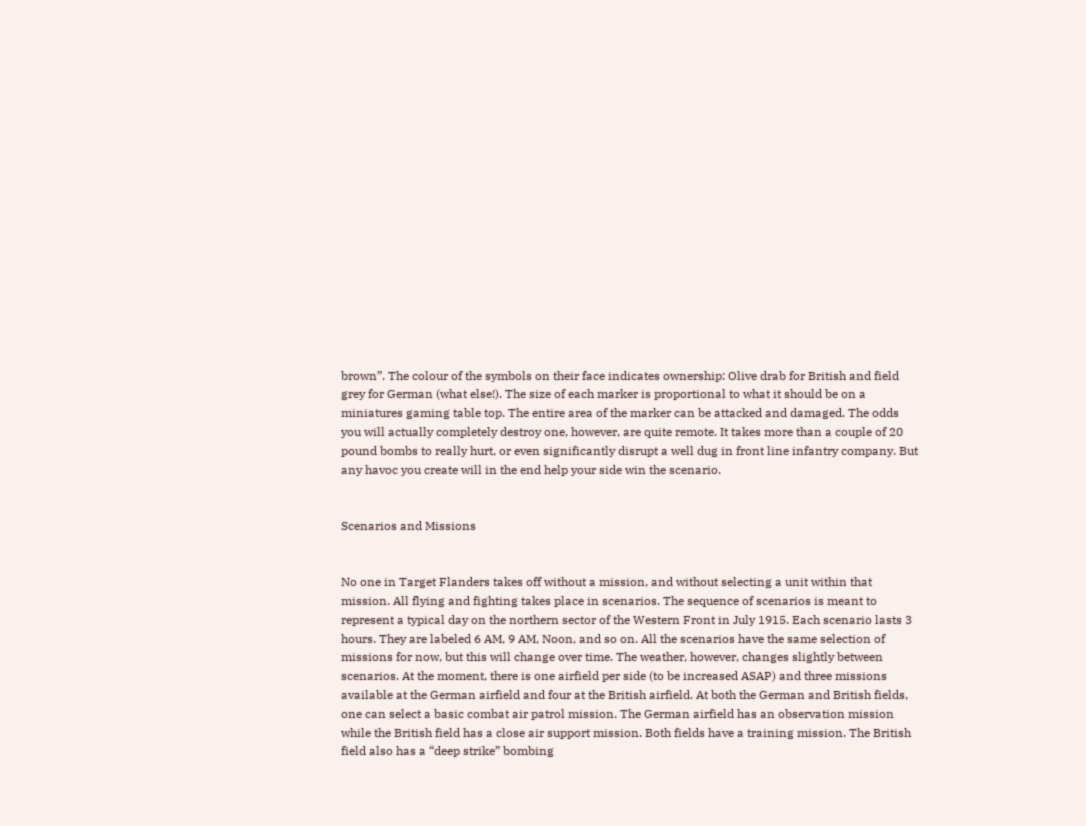brown”. The colour of the symbols on their face indicates ownership: Olive drab for British and field grey for German (what else!). The size of each marker is proportional to what it should be on a miniatures gaming table top. The entire area of the marker can be attacked and damaged. The odds you will actually completely destroy one, however, are quite remote. It takes more than a couple of 20 pound bombs to really hurt, or even significantly disrupt a well dug in front line infantry company. But any havoc you create will in the end help your side win the scenario.


Scenarios and Missions


No one in Target Flanders takes off without a mission, and without selecting a unit within that mission. All flying and fighting takes place in scenarios. The sequence of scenarios is meant to represent a typical day on the northern sector of the Western Front in July 1915. Each scenario lasts 3 hours. They are labeled 6 AM, 9 AM, Noon, and so on. All the scenarios have the same selection of missions for now, but this will change over time. The weather, however, changes slightly between scenarios. At the moment, there is one airfield per side (to be increased ASAP) and three missions available at the German airfield and four at the British airfield. At both the German and British fields, one can select a basic combat air patrol mission. The German airfield has an observation mission while the British field has a close air support mission. Both fields have a training mission. The British field also has a “deep strike” bombing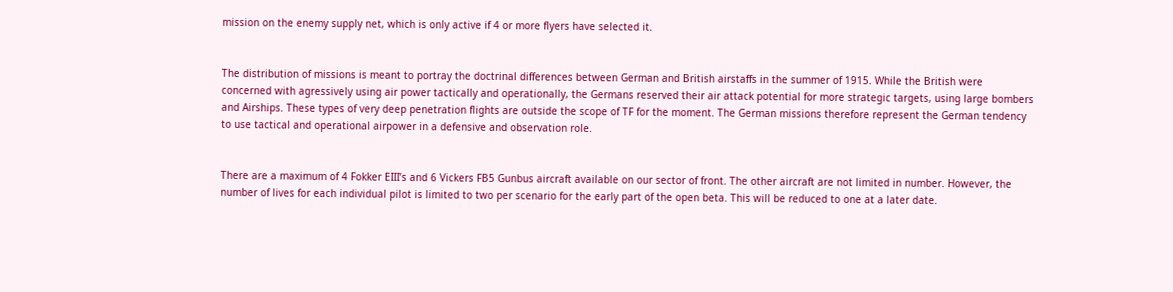mission on the enemy supply net, which is only active if 4 or more flyers have selected it.


The distribution of missions is meant to portray the doctrinal differences between German and British airstaffs in the summer of 1915. While the British were concerned with agressively using air power tactically and operationally, the Germans reserved their air attack potential for more strategic targets, using large bombers and Airships. These types of very deep penetration flights are outside the scope of TF for the moment. The German missions therefore represent the German tendency to use tactical and operational airpower in a defensive and observation role.


There are a maximum of 4 Fokker EIII’s and 6 Vickers FB5 Gunbus aircraft available on our sector of front. The other aircraft are not limited in number. However, the number of lives for each individual pilot is limited to two per scenario for the early part of the open beta. This will be reduced to one at a later date.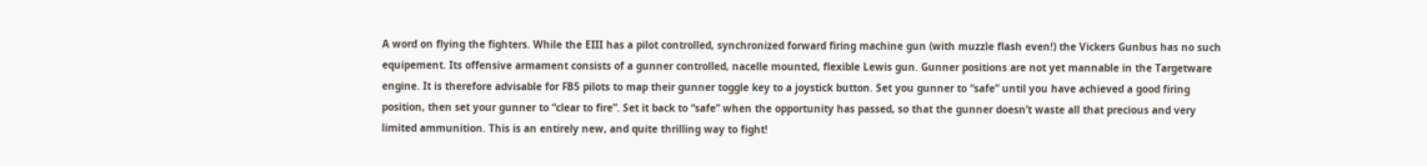A word on flying the fighters. While the EIII has a pilot controlled, synchronized forward firing machine gun (with muzzle flash even!) the Vickers Gunbus has no such equipement. Its offensive armament consists of a gunner controlled, nacelle mounted, flexible Lewis gun. Gunner positions are not yet mannable in the Targetware engine. It is therefore advisable for FB5 pilots to map their gunner toggle key to a joystick button. Set you gunner to “safe” until you have achieved a good firing position, then set your gunner to “clear to fire”. Set it back to “safe” when the opportunity has passed, so that the gunner doesn’t waste all that precious and very limited ammunition. This is an entirely new, and quite thrilling way to fight!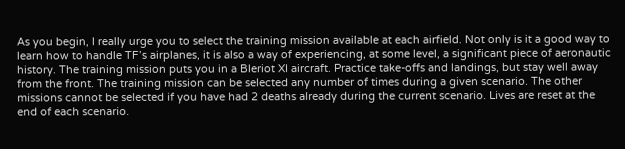As you begin, I really urge you to select the training mission available at each airfield. Not only is it a good way to learn how to handle TF’s airplanes, it is also a way of experiencing, at some level, a significant piece of aeronautic history. The training mission puts you in a Bleriot XI aircraft. Practice take-offs and landings, but stay well away from the front. The training mission can be selected any number of times during a given scenario. The other missions cannot be selected if you have had 2 deaths already during the current scenario. Lives are reset at the end of each scenario.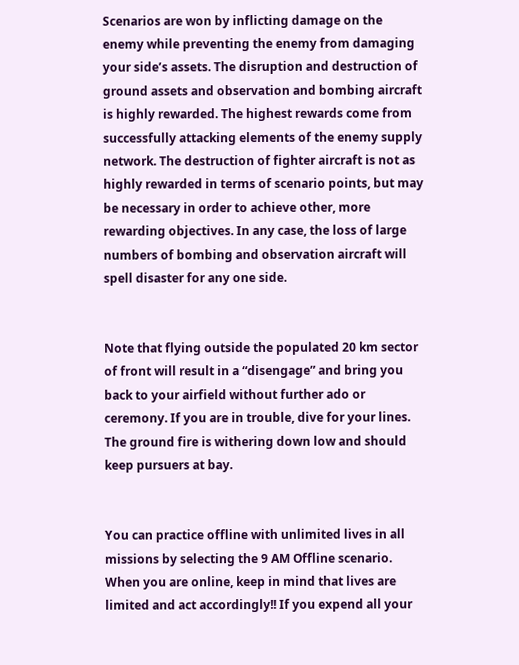Scenarios are won by inflicting damage on the enemy while preventing the enemy from damaging your side’s assets. The disruption and destruction of ground assets and observation and bombing aircraft is highly rewarded. The highest rewards come from successfully attacking elements of the enemy supply network. The destruction of fighter aircraft is not as highly rewarded in terms of scenario points, but may be necessary in order to achieve other, more rewarding objectives. In any case, the loss of large numbers of bombing and observation aircraft will spell disaster for any one side.


Note that flying outside the populated 20 km sector of front will result in a “disengage” and bring you back to your airfield without further ado or ceremony. If you are in trouble, dive for your lines. The ground fire is withering down low and should keep pursuers at bay.


You can practice offline with unlimited lives in all missions by selecting the 9 AM Offline scenario. When you are online, keep in mind that lives are limited and act accordingly!! If you expend all your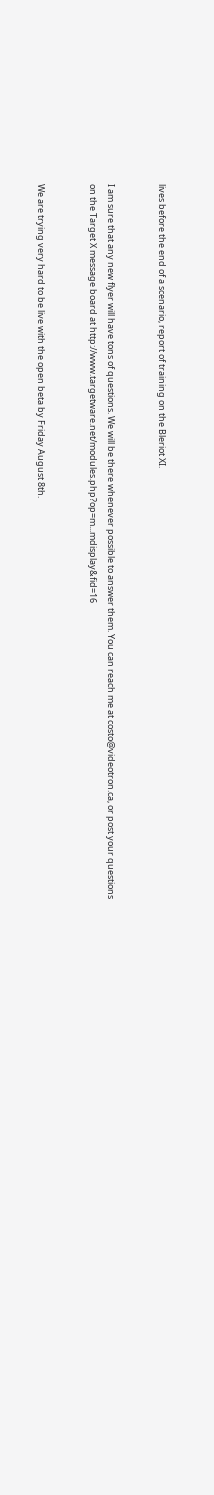lives before the end of a scenario, report of training on the Bleriot XI.


I am sure that any new flyer will have tons of questions. We will be there whenever possible to answer them. You can reach me at costo@videotron.ca, or post your questions on the Target X message board at http://www.targetware.net/modules.php?op=m...mdisplay&fid=16


We are trying very hard to be live with the open beta by Friday August 8th.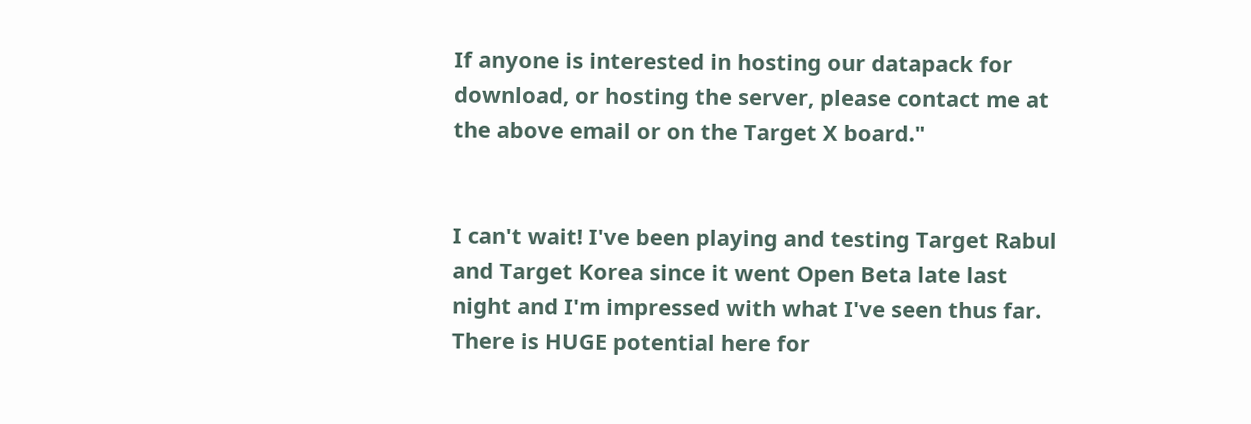If anyone is interested in hosting our datapack for download, or hosting the server, please contact me at the above email or on the Target X board."


I can't wait! I've been playing and testing Target Rabul and Target Korea since it went Open Beta late last night and I'm impressed with what I've seen thus far. There is HUGE potential here for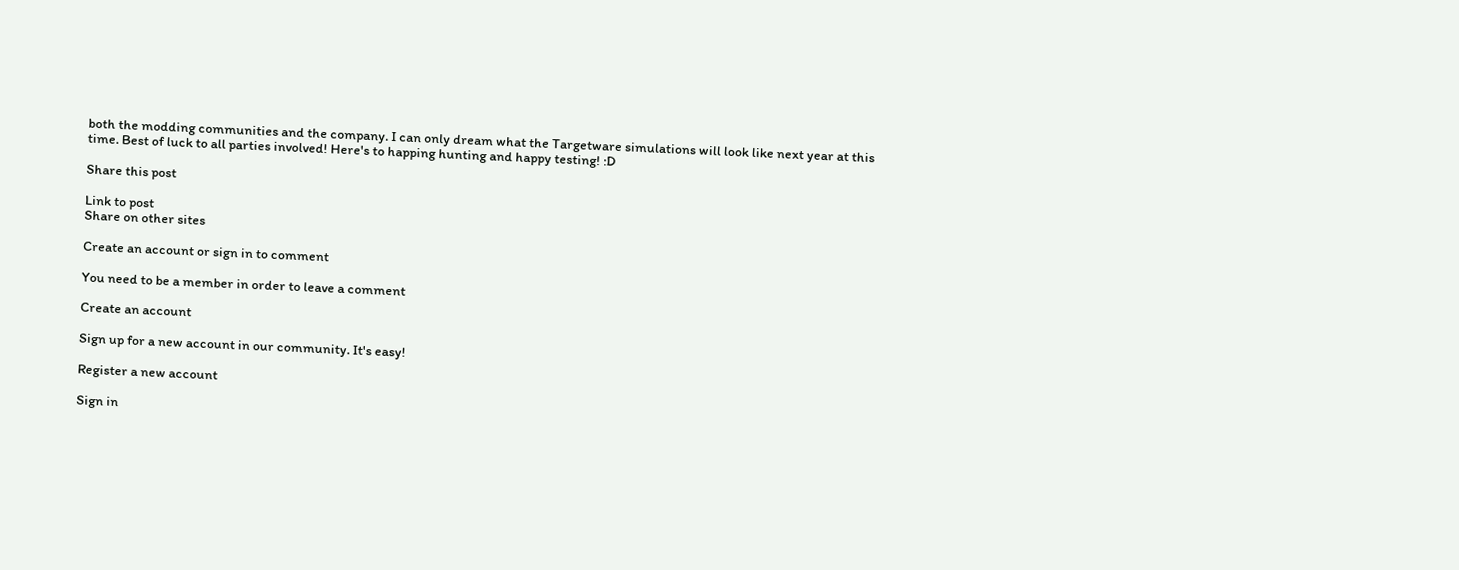both the modding communities and the company. I can only dream what the Targetware simulations will look like next year at this time. Best of luck to all parties involved! Here's to happing hunting and happy testing! :D

Share this post

Link to post
Share on other sites

Create an account or sign in to comment

You need to be a member in order to leave a comment

Create an account

Sign up for a new account in our community. It's easy!

Register a new account

Sign in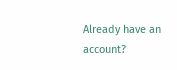Already have an account?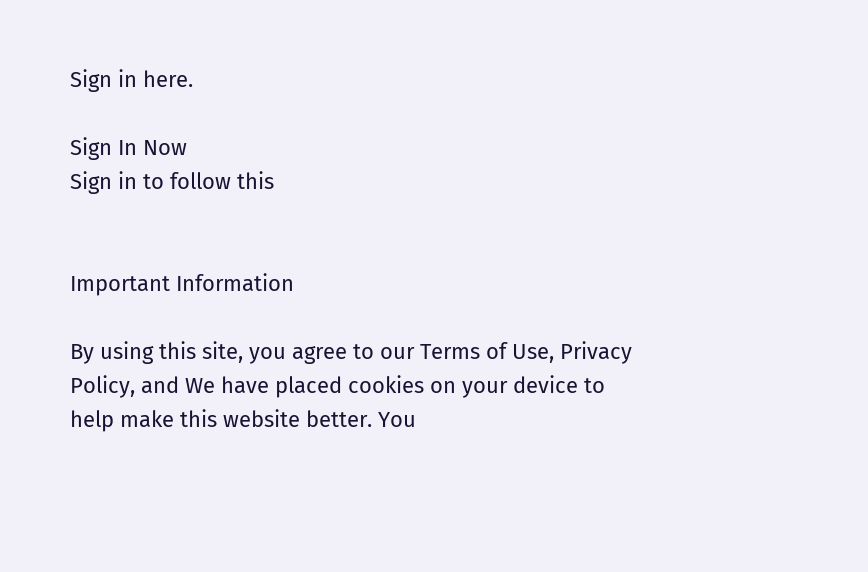Sign in here.

Sign In Now
Sign in to follow this


Important Information

By using this site, you agree to our Terms of Use, Privacy Policy, and We have placed cookies on your device to help make this website better. You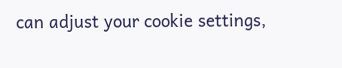can adjust your cookie settings,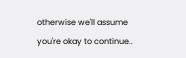otherwise we'll assume you're okay to continue..